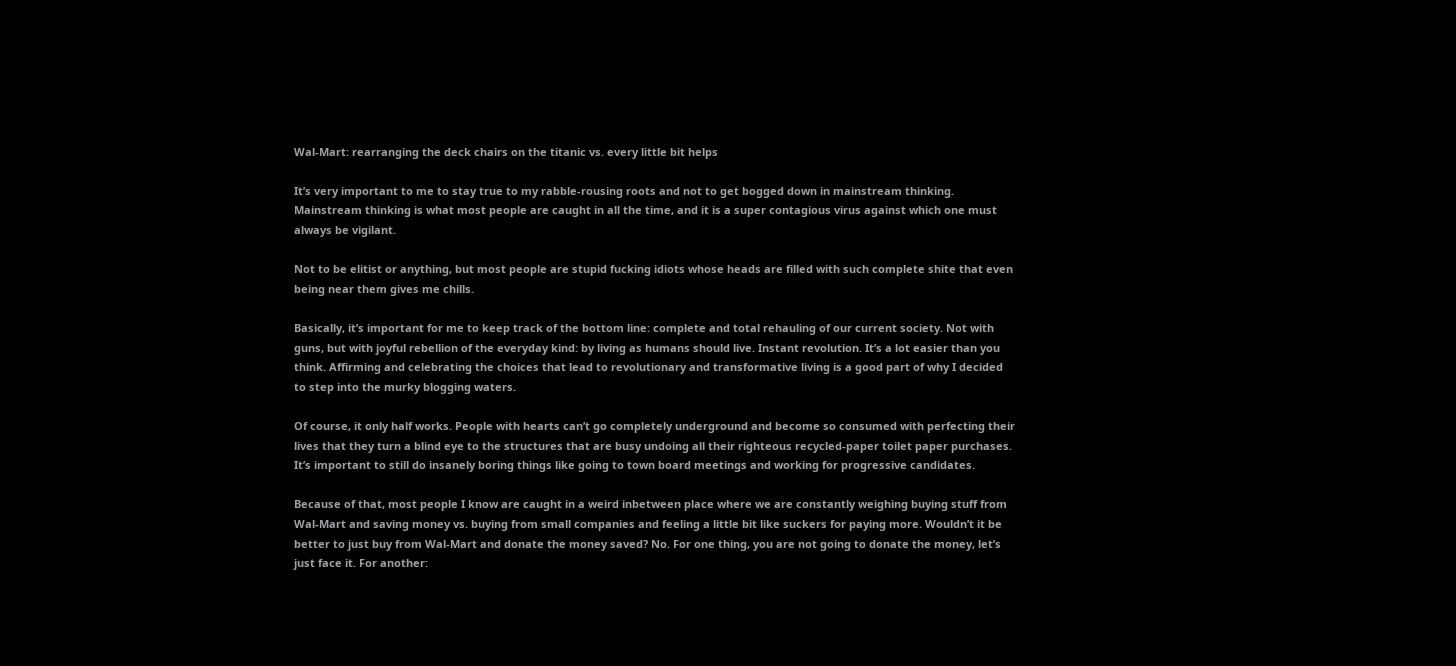Wal-Mart: rearranging the deck chairs on the titanic vs. every little bit helps

It’s very important to me to stay true to my rabble-rousing roots and not to get bogged down in mainstream thinking. Mainstream thinking is what most people are caught in all the time, and it is a super contagious virus against which one must always be vigilant.

Not to be elitist or anything, but most people are stupid fucking idiots whose heads are filled with such complete shite that even being near them gives me chills.

Basically, it’s important for me to keep track of the bottom line: complete and total rehauling of our current society. Not with guns, but with joyful rebellion of the everyday kind: by living as humans should live. Instant revolution. It’s a lot easier than you think. Affirming and celebrating the choices that lead to revolutionary and transformative living is a good part of why I decided to step into the murky blogging waters.

Of course, it only half works. People with hearts can’t go completely underground and become so consumed with perfecting their lives that they turn a blind eye to the structures that are busy undoing all their righteous recycled-paper toilet paper purchases. It’s important to still do insanely boring things like going to town board meetings and working for progressive candidates.

Because of that, most people I know are caught in a weird inbetween place where we are constantly weighing buying stuff from Wal-Mart and saving money vs. buying from small companies and feeling a little bit like suckers for paying more. Wouldn’t it be better to just buy from Wal-Mart and donate the money saved? No. For one thing, you are not going to donate the money, let’s just face it. For another: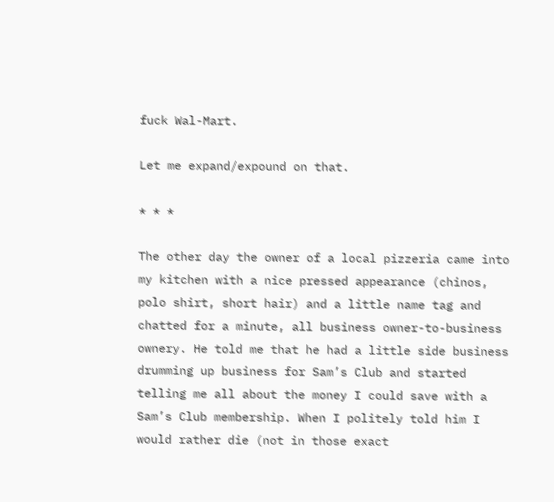fuck Wal-Mart.

Let me expand/expound on that.

* * *

The other day the owner of a local pizzeria came into my kitchen with a nice pressed appearance (chinos, polo shirt, short hair) and a little name tag and chatted for a minute, all business owner-to-business ownery. He told me that he had a little side business drumming up business for Sam’s Club and started telling me all about the money I could save with a Sam’s Club membership. When I politely told him I would rather die (not in those exact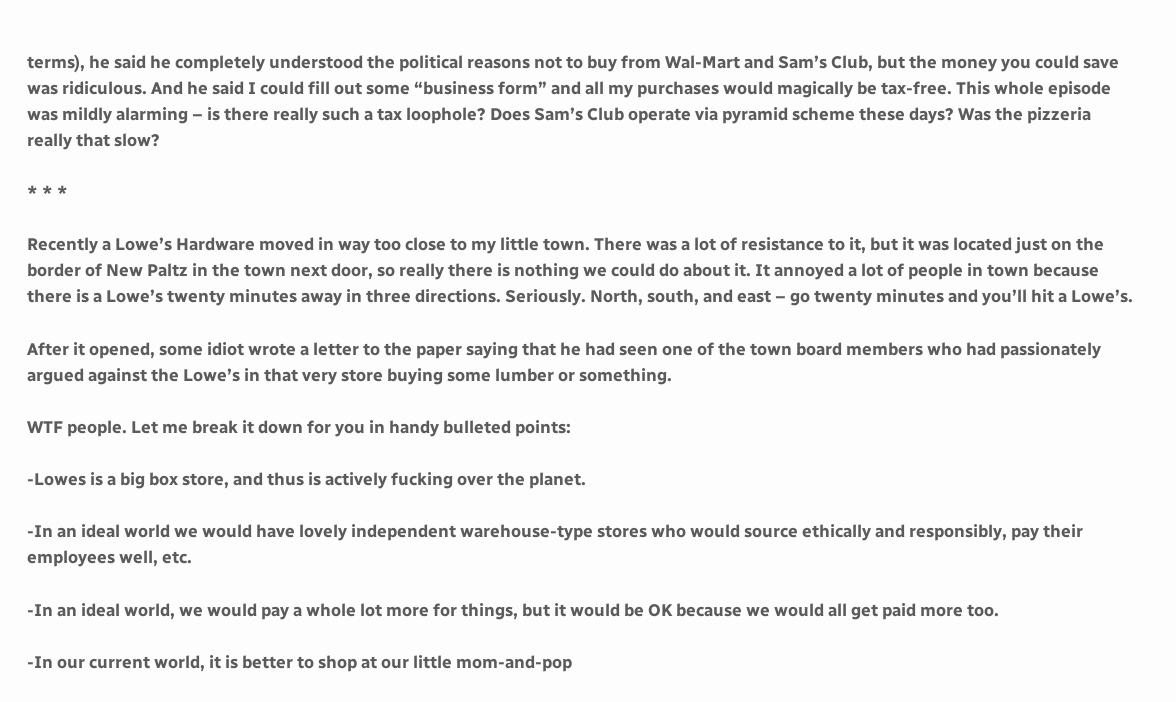terms), he said he completely understood the political reasons not to buy from Wal-Mart and Sam’s Club, but the money you could save was ridiculous. And he said I could fill out some “business form” and all my purchases would magically be tax-free. This whole episode was mildly alarming – is there really such a tax loophole? Does Sam’s Club operate via pyramid scheme these days? Was the pizzeria really that slow?

* * *

Recently a Lowe’s Hardware moved in way too close to my little town. There was a lot of resistance to it, but it was located just on the border of New Paltz in the town next door, so really there is nothing we could do about it. It annoyed a lot of people in town because there is a Lowe’s twenty minutes away in three directions. Seriously. North, south, and east – go twenty minutes and you’ll hit a Lowe’s.

After it opened, some idiot wrote a letter to the paper saying that he had seen one of the town board members who had passionately argued against the Lowe’s in that very store buying some lumber or something.

WTF people. Let me break it down for you in handy bulleted points:

-Lowes is a big box store, and thus is actively fucking over the planet.

-In an ideal world we would have lovely independent warehouse-type stores who would source ethically and responsibly, pay their employees well, etc.

-In an ideal world, we would pay a whole lot more for things, but it would be OK because we would all get paid more too.

-In our current world, it is better to shop at our little mom-and-pop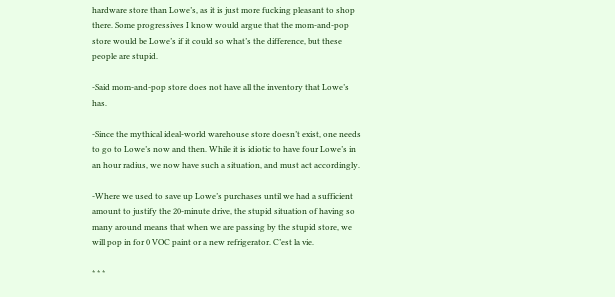hardware store than Lowe’s, as it is just more fucking pleasant to shop there. Some progressives I know would argue that the mom-and-pop store would be Lowe’s if it could so what’s the difference, but these people are stupid.

-Said mom-and-pop store does not have all the inventory that Lowe’s has.

-Since the mythical ideal-world warehouse store doesn’t exist, one needs to go to Lowe’s now and then. While it is idiotic to have four Lowe’s in an hour radius, we now have such a situation, and must act accordingly.

-Where we used to save up Lowe’s purchases until we had a sufficient amount to justify the 20-minute drive, the stupid situation of having so many around means that when we are passing by the stupid store, we will pop in for 0 VOC paint or a new refrigerator. C’est la vie.

* * *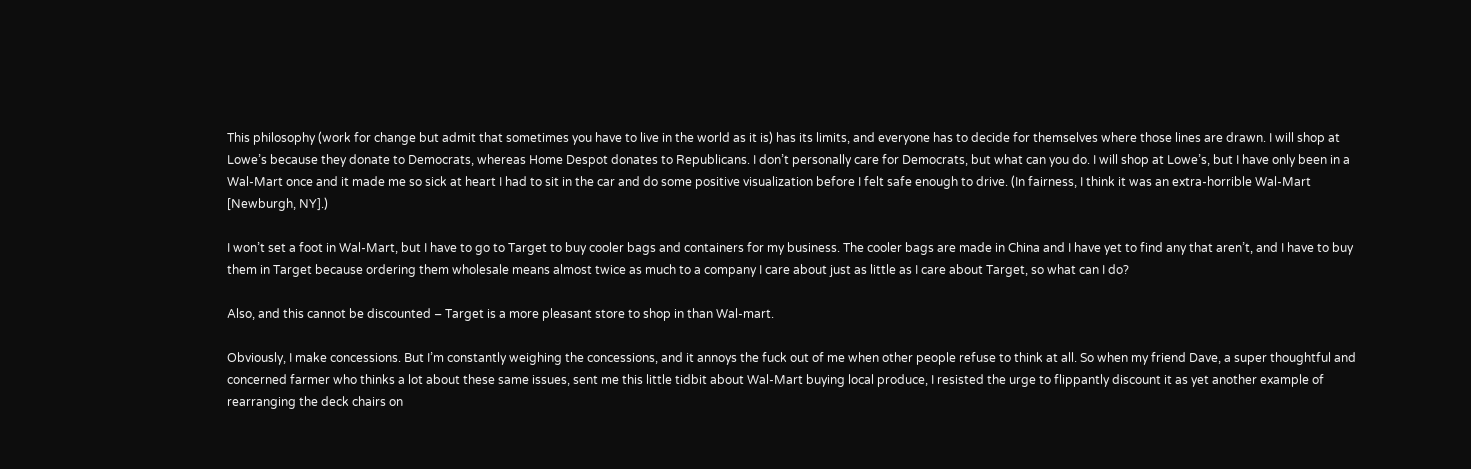This philosophy (work for change but admit that sometimes you have to live in the world as it is) has its limits, and everyone has to decide for themselves where those lines are drawn. I will shop at Lowe’s because they donate to Democrats, whereas Home Despot donates to Republicans. I don’t personally care for Democrats, but what can you do. I will shop at Lowe’s, but I have only been in a Wal-Mart once and it made me so sick at heart I had to sit in the car and do some positive visualization before I felt safe enough to drive. (In fairness, I think it was an extra-horrible Wal-Mart [Newburgh, NY].)

I won’t set a foot in Wal-Mart, but I have to go to Target to buy cooler bags and containers for my business. The cooler bags are made in China and I have yet to find any that aren’t, and I have to buy them in Target because ordering them wholesale means almost twice as much to a company I care about just as little as I care about Target, so what can I do?

Also, and this cannot be discounted – Target is a more pleasant store to shop in than Wal-mart.

Obviously, I make concessions. But I’m constantly weighing the concessions, and it annoys the fuck out of me when other people refuse to think at all. So when my friend Dave, a super thoughtful and concerned farmer who thinks a lot about these same issues, sent me this little tidbit about Wal-Mart buying local produce, I resisted the urge to flippantly discount it as yet another example of rearranging the deck chairs on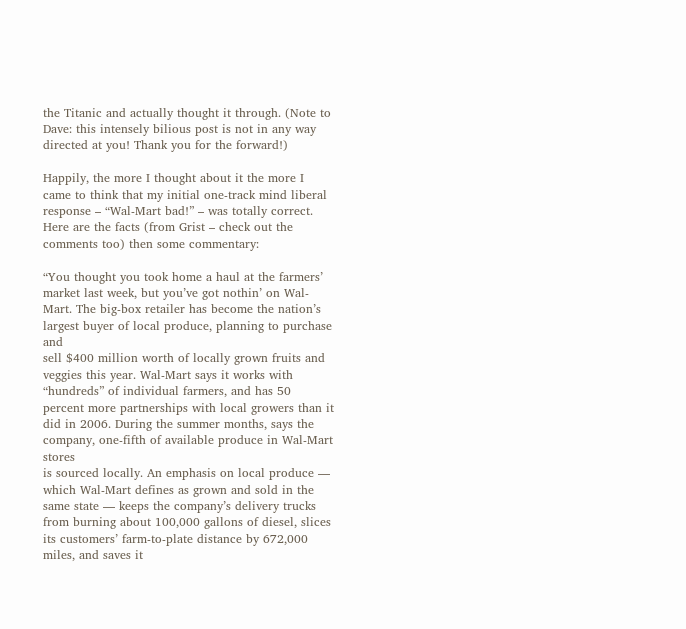the Titanic and actually thought it through. (Note to Dave: this intensely bilious post is not in any way directed at you! Thank you for the forward!)

Happily, the more I thought about it the more I came to think that my initial one-track mind liberal response – “Wal-Mart bad!” – was totally correct. Here are the facts (from Grist – check out the comments too) then some commentary:

“You thought you took home a haul at the farmers’ market last week, but you’ve got nothin’ on Wal-Mart. The big-box retailer has become the nation’s largest buyer of local produce, planning to purchase and
sell $400 million worth of locally grown fruits and veggies this year. Wal-Mart says it works with “hundreds” of individual farmers, and has 50 percent more partnerships with local growers than it did in 2006. During the summer months, says the company, one-fifth of available produce in Wal-Mart stores
is sourced locally. An emphasis on local produce — which Wal-Mart defines as grown and sold in the same state — keeps the company’s delivery trucks from burning about 100,000 gallons of diesel, slices its customers’ farm-to-plate distance by 672,000 miles, and saves it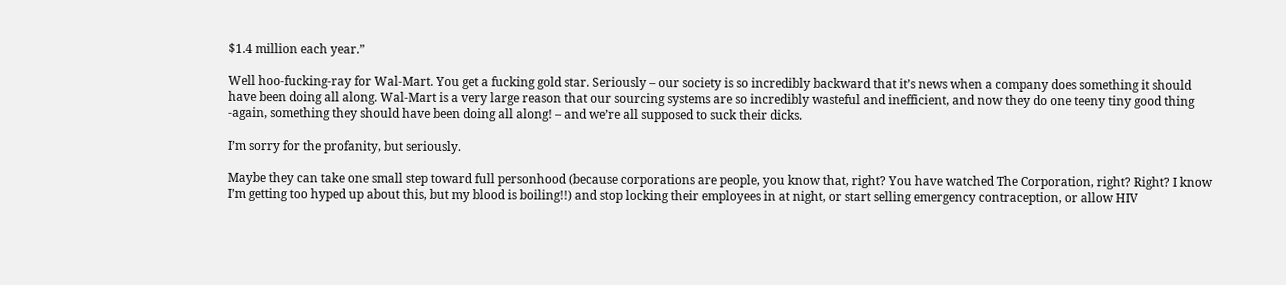$1.4 million each year.”

Well hoo-fucking-ray for Wal-Mart. You get a fucking gold star. Seriously – our society is so incredibly backward that it’s news when a company does something it should have been doing all along. Wal-Mart is a very large reason that our sourcing systems are so incredibly wasteful and inefficient, and now they do one teeny tiny good thing -again, something they should have been doing all along! – and we’re all supposed to suck their dicks.

I’m sorry for the profanity, but seriously.

Maybe they can take one small step toward full personhood (because corporations are people, you know that, right? You have watched The Corporation, right? Right? I know I’m getting too hyped up about this, but my blood is boiling!!) and stop locking their employees in at night, or start selling emergency contraception, or allow HIV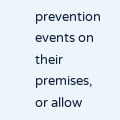prevention events on their premises, or allow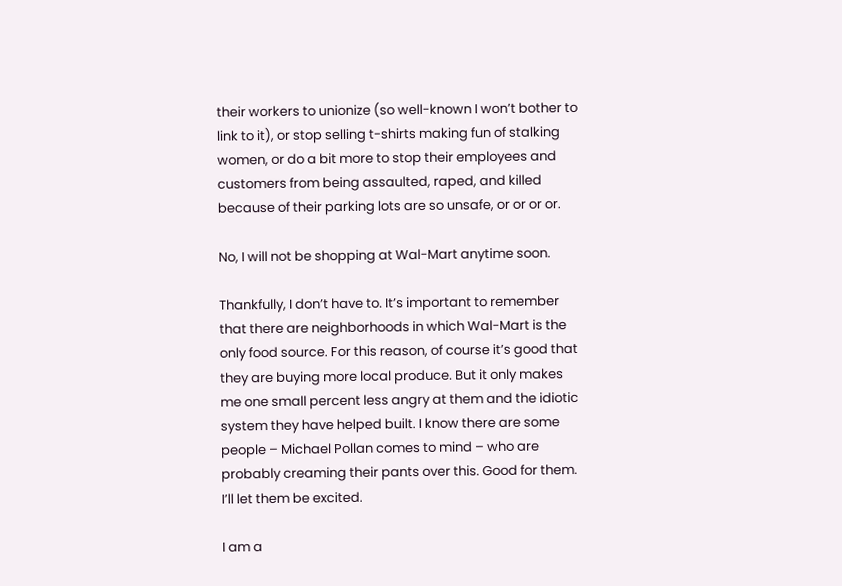their workers to unionize (so well-known I won’t bother to link to it), or stop selling t-shirts making fun of stalking women, or do a bit more to stop their employees and customers from being assaulted, raped, and killed because of their parking lots are so unsafe, or or or or.

No, I will not be shopping at Wal-Mart anytime soon.

Thankfully, I don’t have to. It’s important to remember that there are neighborhoods in which Wal-Mart is the only food source. For this reason, of course it’s good that they are buying more local produce. But it only makes me one small percent less angry at them and the idiotic system they have helped built. I know there are some people – Michael Pollan comes to mind – who are probably creaming their pants over this. Good for them. I’ll let them be excited.

I am a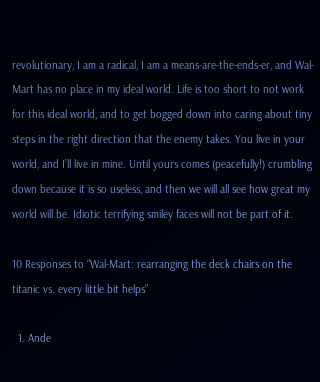revolutionary, I am a radical, I am a means-are-the-ends-er, and Wal-Mart has no place in my ideal world. Life is too short to not work for this ideal world, and to get bogged down into caring about tiny steps in the right direction that the enemy takes. You live in your world, and I’ll live in mine. Until yours comes (peacefully!) crumbling down because it is so useless, and then we will all see how great my world will be. Idiotic terrifying smiley faces will not be part of it.

10 Responses to “Wal-Mart: rearranging the deck chairs on the titanic vs. every little bit helps”

  1. Ande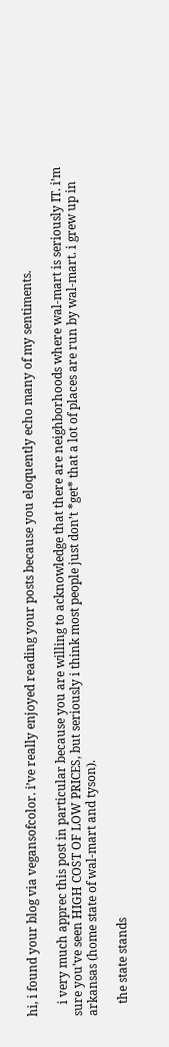hi, i found your blog via vegansofcolor. i’ve really enjoyed reading your posts because you eloquently echo many of my sentiments.

    i very much apprec this post in particular because you are willing to acknowledge that there are neighborhoods where wal-mart is seriously IT. i’m sure you’ve seen HIGH COST OF LOW PRICES, but seriously i think most people just don’t *get* that a lot of places are run by wal-mart. i grew up in arkansas (home state of wal-mart and tyson).

    the state stands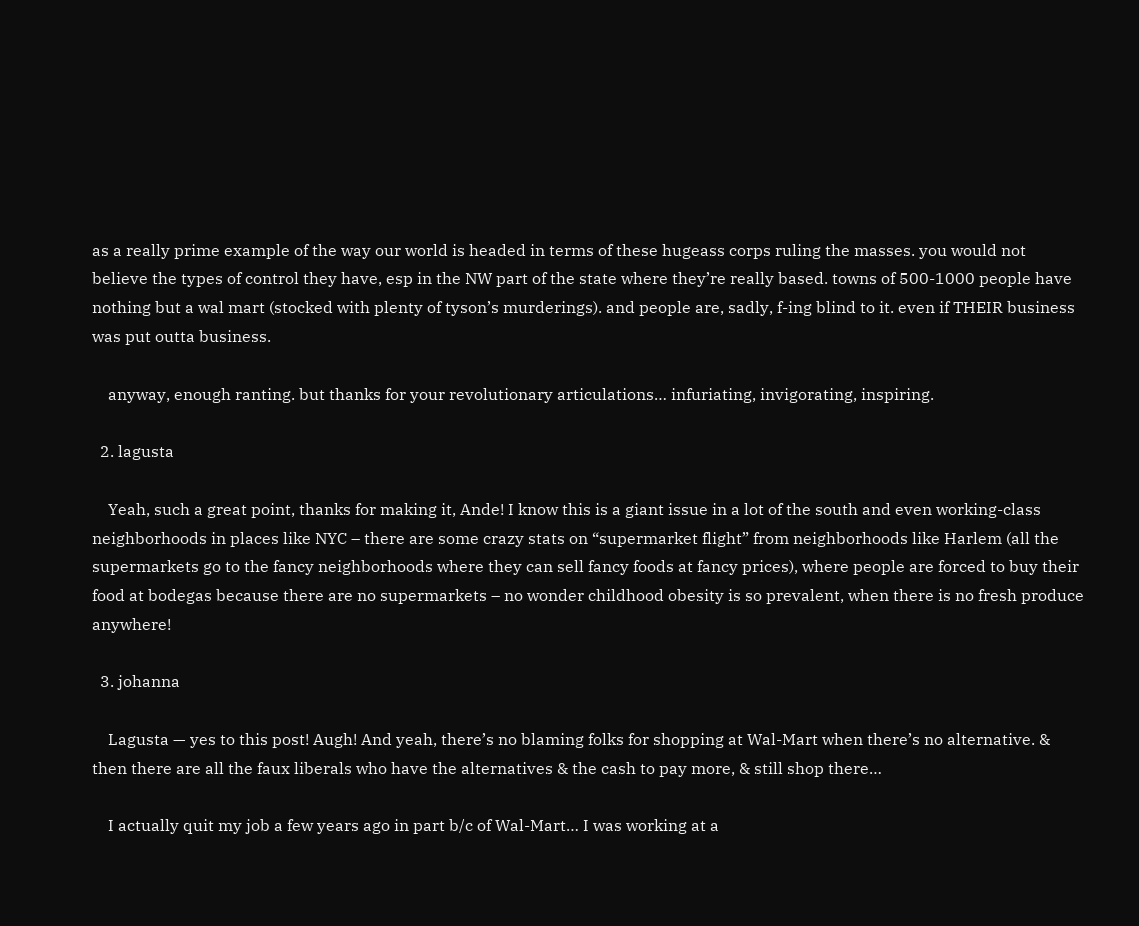as a really prime example of the way our world is headed in terms of these hugeass corps ruling the masses. you would not believe the types of control they have, esp in the NW part of the state where they’re really based. towns of 500-1000 people have nothing but a wal mart (stocked with plenty of tyson’s murderings). and people are, sadly, f-ing blind to it. even if THEIR business was put outta business.

    anyway, enough ranting. but thanks for your revolutionary articulations… infuriating, invigorating, inspiring.

  2. lagusta

    Yeah, such a great point, thanks for making it, Ande! I know this is a giant issue in a lot of the south and even working-class neighborhoods in places like NYC – there are some crazy stats on “supermarket flight” from neighborhoods like Harlem (all the supermarkets go to the fancy neighborhoods where they can sell fancy foods at fancy prices), where people are forced to buy their food at bodegas because there are no supermarkets – no wonder childhood obesity is so prevalent, when there is no fresh produce anywhere!

  3. johanna

    Lagusta — yes to this post! Augh! And yeah, there’s no blaming folks for shopping at Wal-Mart when there’s no alternative. & then there are all the faux liberals who have the alternatives & the cash to pay more, & still shop there…

    I actually quit my job a few years ago in part b/c of Wal-Mart… I was working at a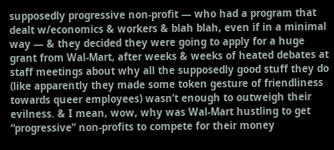supposedly progressive non-profit — who had a program that dealt w/economics & workers & blah blah, even if in a minimal way — & they decided they were going to apply for a huge grant from Wal-Mart, after weeks & weeks of heated debates at staff meetings about why all the supposedly good stuff they do (like apparently they made some token gesture of friendliness towards queer employees) wasn’t enough to outweigh their evilness. & I mean, wow, why was Wal-Mart hustling to get “progressive” non-profits to compete for their money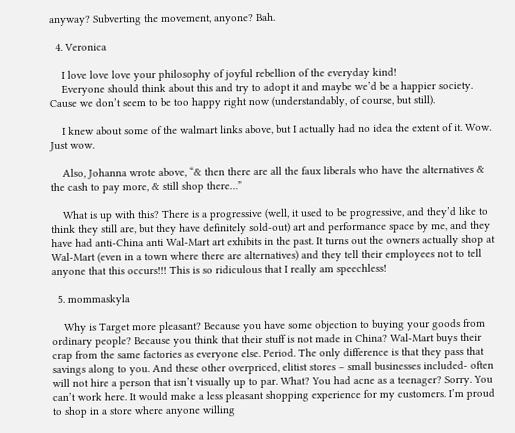anyway? Subverting the movement, anyone? Bah.

  4. Veronica

    I love love love your philosophy of joyful rebellion of the everyday kind!
    Everyone should think about this and try to adopt it and maybe we’d be a happier society. Cause we don’t seem to be too happy right now (understandably, of course, but still).

    I knew about some of the walmart links above, but I actually had no idea the extent of it. Wow. Just wow.

    Also, Johanna wrote above, “& then there are all the faux liberals who have the alternatives & the cash to pay more, & still shop there…”

    What is up with this? There is a progressive (well, it used to be progressive, and they’d like to think they still are, but they have definitely sold-out) art and performance space by me, and they have had anti-China anti Wal-Mart art exhibits in the past. It turns out the owners actually shop at Wal-Mart (even in a town where there are alternatives) and they tell their employees not to tell anyone that this occurs!!! This is so ridiculous that I really am speechless!

  5. mommaskyla

    Why is Target more pleasant? Because you have some objection to buying your goods from ordinary people? Because you think that their stuff is not made in China? Wal-Mart buys their crap from the same factories as everyone else. Period. The only difference is that they pass that savings along to you. And these other overpriced, elitist stores – small businesses included- often will not hire a person that isn’t visually up to par. What? You had acne as a teenager? Sorry. You can’t work here. It would make a less pleasant shopping experience for my customers. I’m proud to shop in a store where anyone willing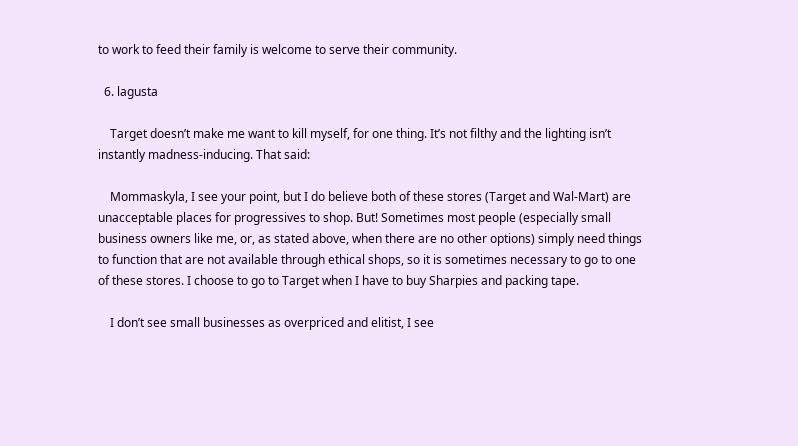to work to feed their family is welcome to serve their community.

  6. lagusta

    Target doesn’t make me want to kill myself, for one thing. It’s not filthy and the lighting isn’t instantly madness-inducing. That said:

    Mommaskyla, I see your point, but I do believe both of these stores (Target and Wal-Mart) are unacceptable places for progressives to shop. But! Sometimes most people (especially small business owners like me, or, as stated above, when there are no other options) simply need things to function that are not available through ethical shops, so it is sometimes necessary to go to one of these stores. I choose to go to Target when I have to buy Sharpies and packing tape.

    I don’t see small businesses as overpriced and elitist, I see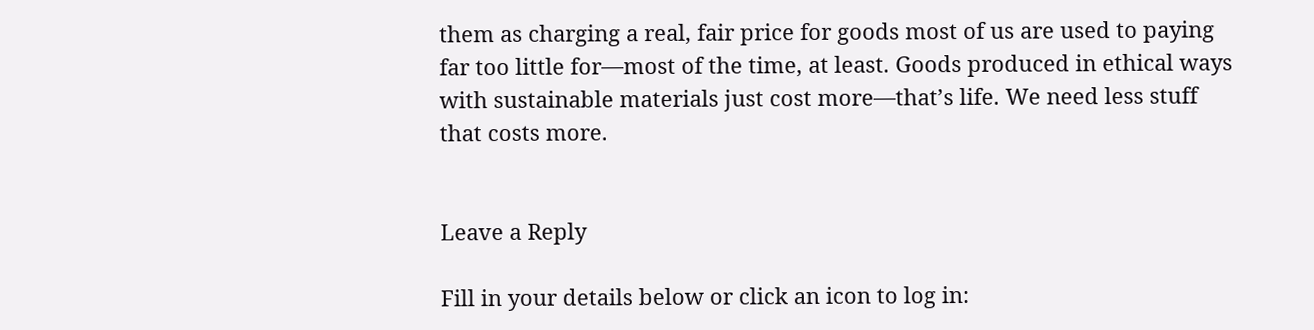them as charging a real, fair price for goods most of us are used to paying far too little for—most of the time, at least. Goods produced in ethical ways with sustainable materials just cost more—that’s life. We need less stuff that costs more.


Leave a Reply

Fill in your details below or click an icon to log in: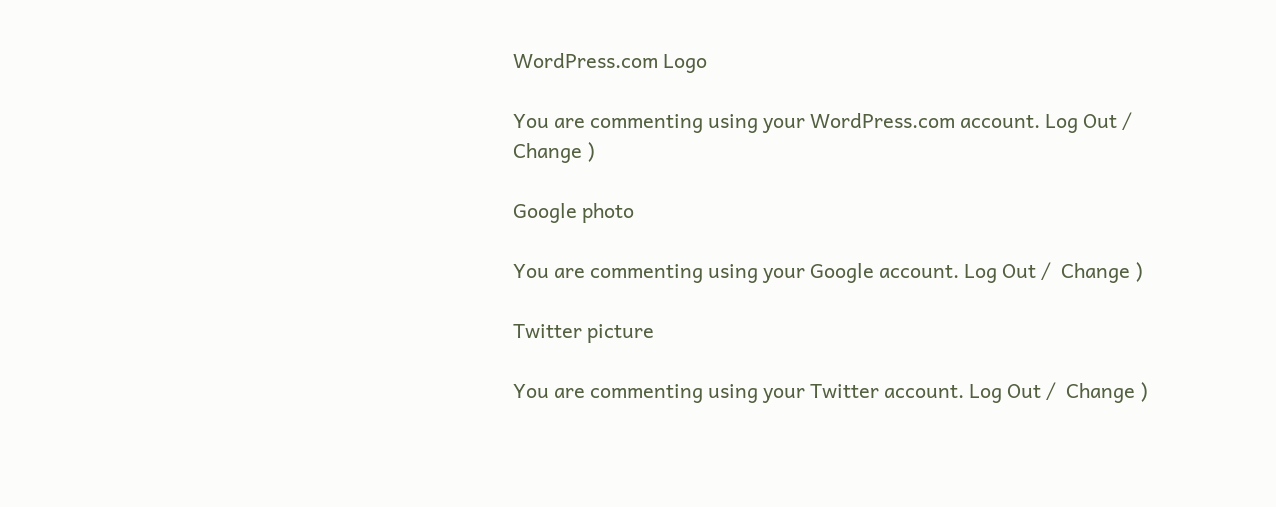WordPress.com Logo

You are commenting using your WordPress.com account. Log Out /  Change )

Google photo

You are commenting using your Google account. Log Out /  Change )

Twitter picture

You are commenting using your Twitter account. Log Out /  Change )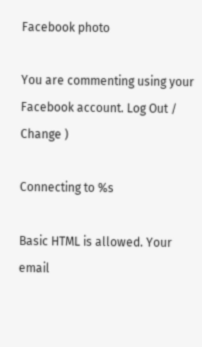Facebook photo

You are commenting using your Facebook account. Log Out /  Change )

Connecting to %s

Basic HTML is allowed. Your email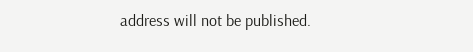address will not be published.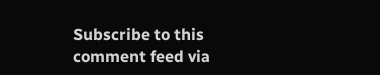Subscribe to this comment feed via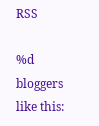RSS

%d bloggers like this: